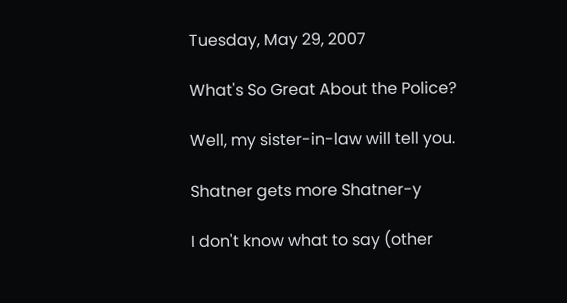Tuesday, May 29, 2007

What's So Great About the Police?

Well, my sister-in-law will tell you.

Shatner gets more Shatner-y

I don't know what to say (other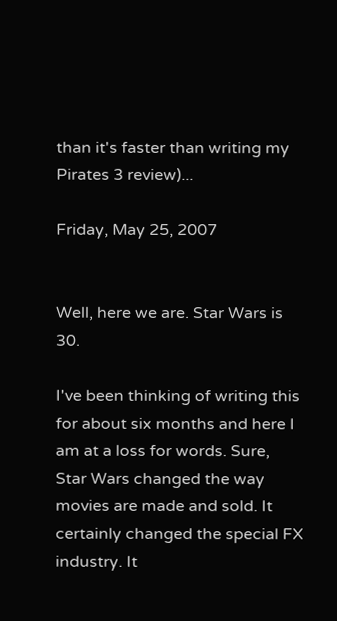than it's faster than writing my Pirates 3 review)...

Friday, May 25, 2007


Well, here we are. Star Wars is 30.

I've been thinking of writing this for about six months and here I am at a loss for words. Sure, Star Wars changed the way movies are made and sold. It certainly changed the special FX industry. It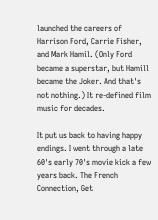launched the careers of Harrison Ford, Carrie Fisher, and Mark Hamil. (Only Ford became a superstar, but Hamill became the Joker. And that's not nothing.) It re-defined film music for decades.

It put us back to having happy endings. I went through a late 60's early 70's movie kick a few years back. The French Connection, Get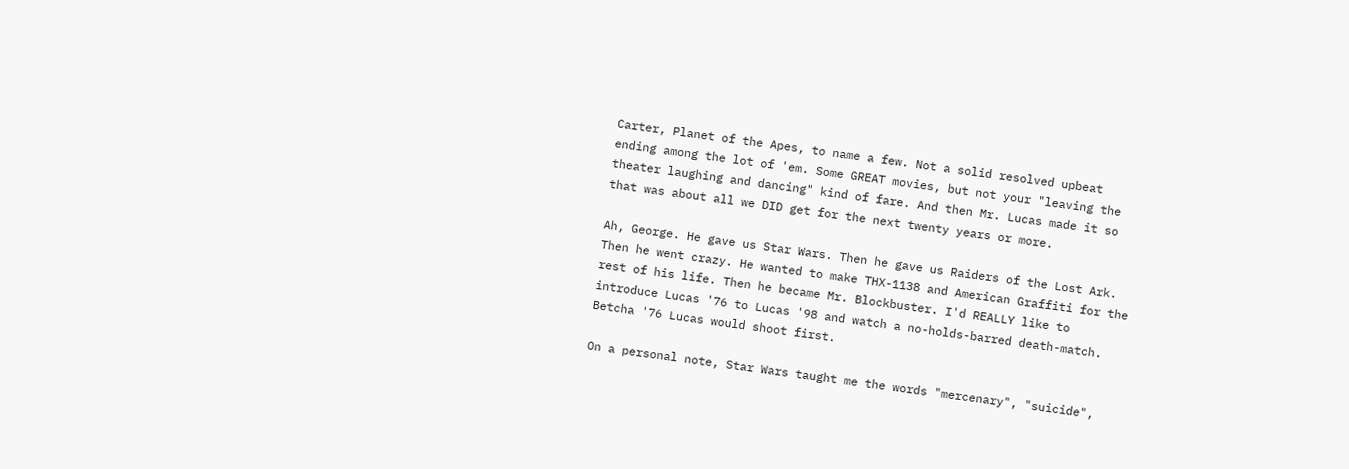Carter, Planet of the Apes, to name a few. Not a solid resolved upbeat ending among the lot of 'em. Some GREAT movies, but not your "leaving the theater laughing and dancing" kind of fare. And then Mr. Lucas made it so that was about all we DID get for the next twenty years or more.

Ah, George. He gave us Star Wars. Then he gave us Raiders of the Lost Ark. Then he went crazy. He wanted to make THX-1138 and American Graffiti for the rest of his life. Then he became Mr. Blockbuster. I'd REALLY like to introduce Lucas '76 to Lucas '98 and watch a no-holds-barred death-match. Betcha '76 Lucas would shoot first.

On a personal note, Star Wars taught me the words "mercenary", "suicide",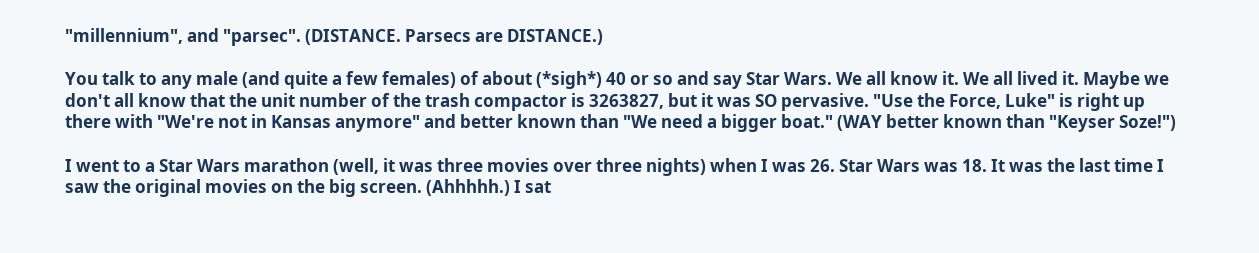"millennium", and "parsec". (DISTANCE. Parsecs are DISTANCE.)

You talk to any male (and quite a few females) of about (*sigh*) 40 or so and say Star Wars. We all know it. We all lived it. Maybe we don't all know that the unit number of the trash compactor is 3263827, but it was SO pervasive. "Use the Force, Luke" is right up there with "We're not in Kansas anymore" and better known than "We need a bigger boat." (WAY better known than "Keyser Soze!")

I went to a Star Wars marathon (well, it was three movies over three nights) when I was 26. Star Wars was 18. It was the last time I saw the original movies on the big screen. (Ahhhhh.) I sat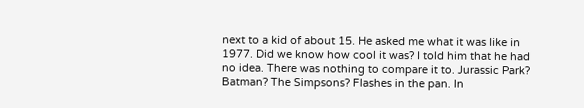next to a kid of about 15. He asked me what it was like in 1977. Did we know how cool it was? I told him that he had no idea. There was nothing to compare it to. Jurassic Park? Batman? The Simpsons? Flashes in the pan. In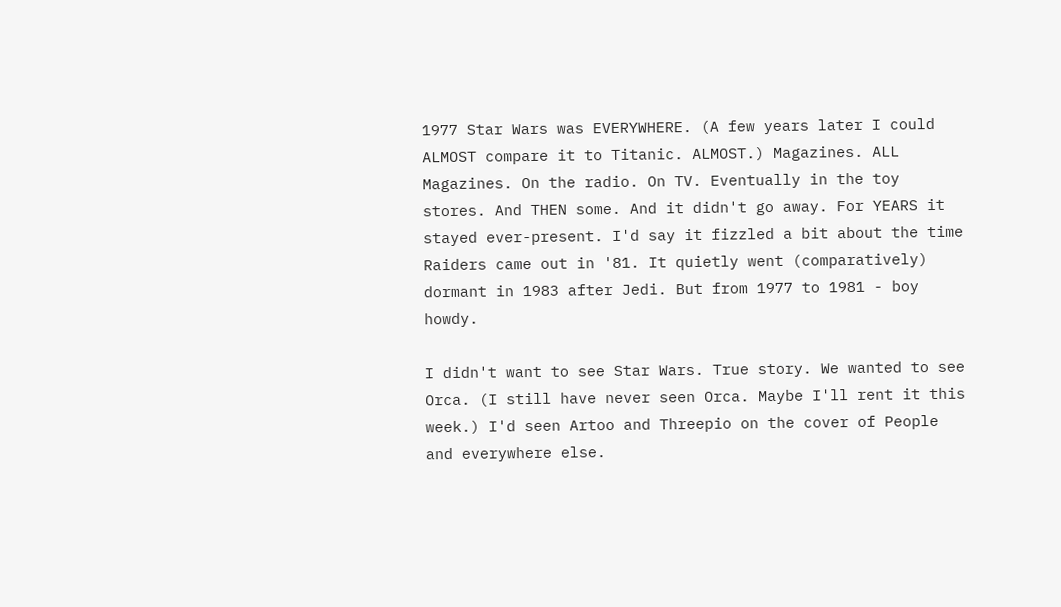1977 Star Wars was EVERYWHERE. (A few years later I could ALMOST compare it to Titanic. ALMOST.) Magazines. ALL Magazines. On the radio. On TV. Eventually in the toy stores. And THEN some. And it didn't go away. For YEARS it stayed ever-present. I'd say it fizzled a bit about the time Raiders came out in '81. It quietly went (comparatively) dormant in 1983 after Jedi. But from 1977 to 1981 - boy howdy.

I didn't want to see Star Wars. True story. We wanted to see Orca. (I still have never seen Orca. Maybe I'll rent it this week.) I'd seen Artoo and Threepio on the cover of People and everywhere else.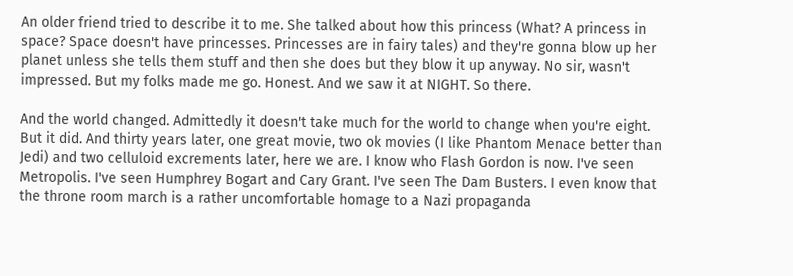An older friend tried to describe it to me. She talked about how this princess (What? A princess in space? Space doesn't have princesses. Princesses are in fairy tales) and they're gonna blow up her planet unless she tells them stuff and then she does but they blow it up anyway. No sir, wasn't impressed. But my folks made me go. Honest. And we saw it at NIGHT. So there.

And the world changed. Admittedly it doesn't take much for the world to change when you're eight. But it did. And thirty years later, one great movie, two ok movies (I like Phantom Menace better than Jedi) and two celluloid excrements later, here we are. I know who Flash Gordon is now. I've seen Metropolis. I've seen Humphrey Bogart and Cary Grant. I've seen The Dam Busters. I even know that the throne room march is a rather uncomfortable homage to a Nazi propaganda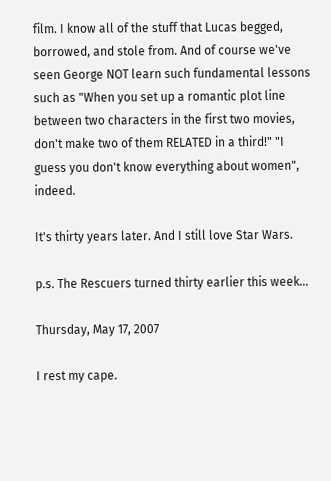film. I know all of the stuff that Lucas begged, borrowed, and stole from. And of course we've seen George NOT learn such fundamental lessons such as "When you set up a romantic plot line between two characters in the first two movies, don't make two of them RELATED in a third!" "I guess you don't know everything about women", indeed.

It's thirty years later. And I still love Star Wars.

p.s. The Rescuers turned thirty earlier this week...

Thursday, May 17, 2007

I rest my cape.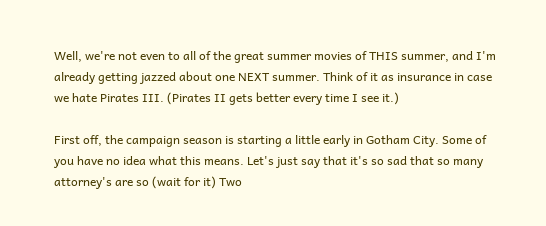Well, we're not even to all of the great summer movies of THIS summer, and I'm already getting jazzed about one NEXT summer. Think of it as insurance in case we hate Pirates III. (Pirates II gets better every time I see it.)

First off, the campaign season is starting a little early in Gotham City. Some of you have no idea what this means. Let's just say that it's so sad that so many attorney's are so (wait for it) Two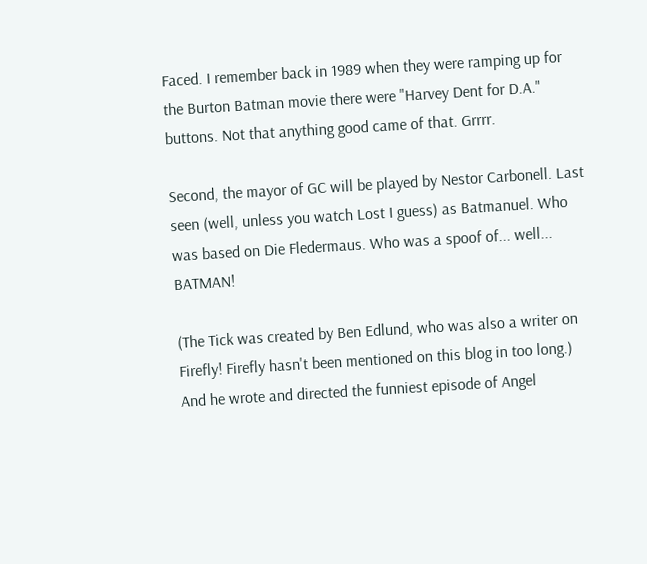Faced. I remember back in 1989 when they were ramping up for the Burton Batman movie there were "Harvey Dent for D.A." buttons. Not that anything good came of that. Grrrr.

Second, the mayor of GC will be played by Nestor Carbonell. Last seen (well, unless you watch Lost I guess) as Batmanuel. Who was based on Die Fledermaus. Who was a spoof of... well... BATMAN!

(The Tick was created by Ben Edlund, who was also a writer on Firefly! Firefly hasn't been mentioned on this blog in too long.) And he wrote and directed the funniest episode of Angel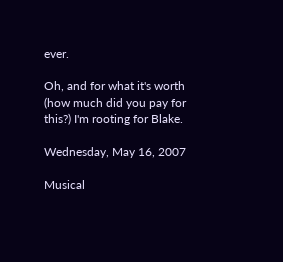ever.

Oh, and for what it's worth (how much did you pay for this?) I'm rooting for Blake.

Wednesday, May 16, 2007

Musical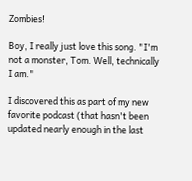Zombies!

Boy, I really just love this song. "I'm not a monster, Tom. Well, technically I am."

I discovered this as part of my new favorite podcast (that hasn't been updated nearly enough in the last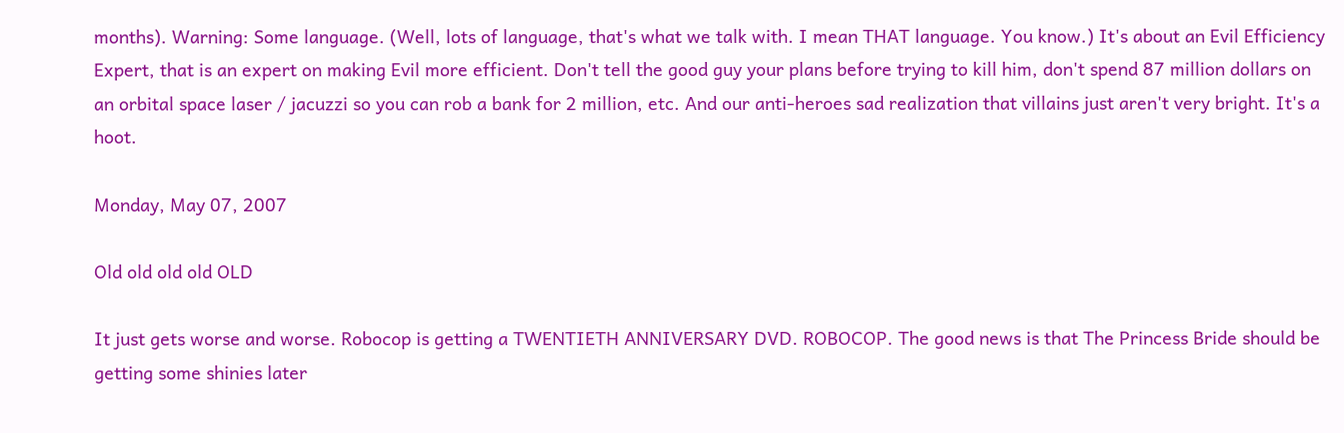months). Warning: Some language. (Well, lots of language, that's what we talk with. I mean THAT language. You know.) It's about an Evil Efficiency Expert, that is an expert on making Evil more efficient. Don't tell the good guy your plans before trying to kill him, don't spend 87 million dollars on an orbital space laser / jacuzzi so you can rob a bank for 2 million, etc. And our anti-heroes sad realization that villains just aren't very bright. It's a hoot.

Monday, May 07, 2007

Old old old old OLD

It just gets worse and worse. Robocop is getting a TWENTIETH ANNIVERSARY DVD. ROBOCOP. The good news is that The Princess Bride should be getting some shinies later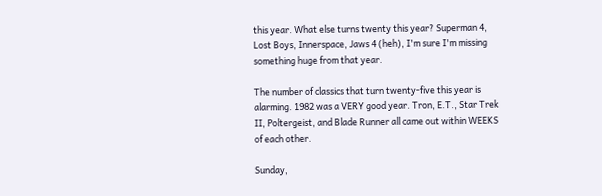this year. What else turns twenty this year? Superman 4, Lost Boys, Innerspace, Jaws 4 (heh), I'm sure I'm missing something huge from that year.

The number of classics that turn twenty-five this year is alarming. 1982 was a VERY good year. Tron, E.T., Star Trek II, Poltergeist, and Blade Runner all came out within WEEKS of each other.

Sunday,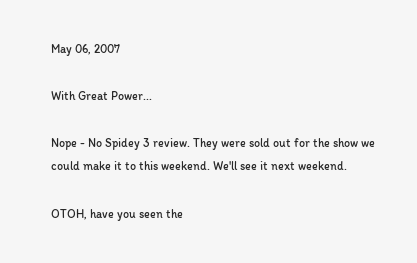May 06, 2007

With Great Power...

Nope - No Spidey 3 review. They were sold out for the show we could make it to this weekend. We'll see it next weekend.

OTOH, have you seen the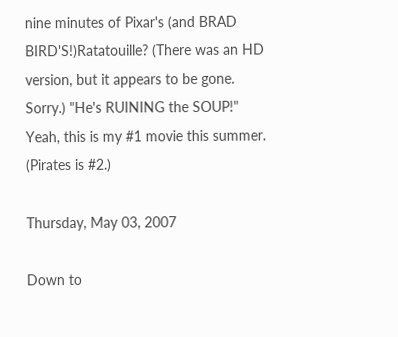nine minutes of Pixar's (and BRAD BIRD'S!)Ratatouille? (There was an HD version, but it appears to be gone. Sorry.) "He's RUINING the SOUP!" Yeah, this is my #1 movie this summer. (Pirates is #2.)

Thursday, May 03, 2007

Down to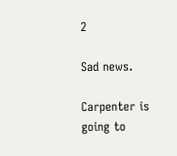2

Sad news.

Carpenter is going to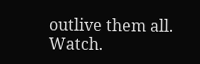outlive them all. Watch.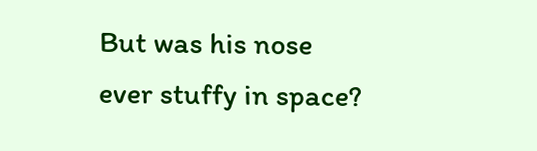But was his nose ever stuffy in space?